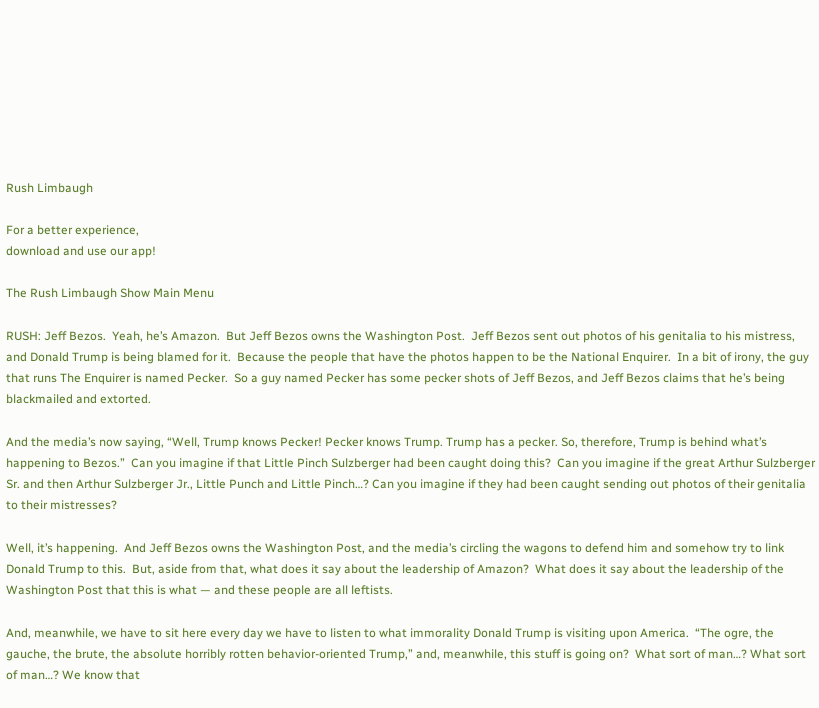Rush Limbaugh

For a better experience,
download and use our app!

The Rush Limbaugh Show Main Menu

RUSH: Jeff Bezos.  Yeah, he’s Amazon.  But Jeff Bezos owns the Washington Post.  Jeff Bezos sent out photos of his genitalia to his mistress, and Donald Trump is being blamed for it.  Because the people that have the photos happen to be the National Enquirer.  In a bit of irony, the guy that runs The Enquirer is named Pecker.  So a guy named Pecker has some pecker shots of Jeff Bezos, and Jeff Bezos claims that he’s being blackmailed and extorted.

And the media’s now saying, “Well, Trump knows Pecker! Pecker knows Trump. Trump has a pecker. So, therefore, Trump is behind what’s happening to Bezos.”  Can you imagine if that Little Pinch Sulzberger had been caught doing this?  Can you imagine if the great Arthur Sulzberger Sr. and then Arthur Sulzberger Jr., Little Punch and Little Pinch…? Can you imagine if they had been caught sending out photos of their genitalia to their mistresses?

Well, it’s happening.  And Jeff Bezos owns the Washington Post, and the media’s circling the wagons to defend him and somehow try to link Donald Trump to this.  But, aside from that, what does it say about the leadership of Amazon?  What does it say about the leadership of the Washington Post that this is what — and these people are all leftists.

And, meanwhile, we have to sit here every day we have to listen to what immorality Donald Trump is visiting upon America.  “The ogre, the gauche, the brute, the absolute horribly rotten behavior-oriented Trump,” and, meanwhile, this stuff is going on?  What sort of man…? What sort of man…? We know that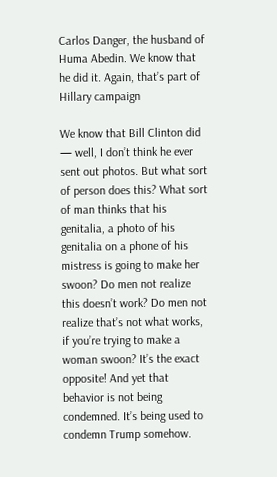Carlos Danger, the husband of Huma Abedin. We know that he did it. Again, that’s part of Hillary campaign

We know that Bill Clinton did — well, I don’t think he ever sent out photos. But what sort of person does this? What sort of man thinks that his genitalia, a photo of his genitalia on a phone of his mistress is going to make her swoon? Do men not realize this doesn’t work? Do men not realize that’s not what works, if you’re trying to make a woman swoon? It’s the exact opposite! And yet that behavior is not being condemned. It’s being used to condemn Trump somehow.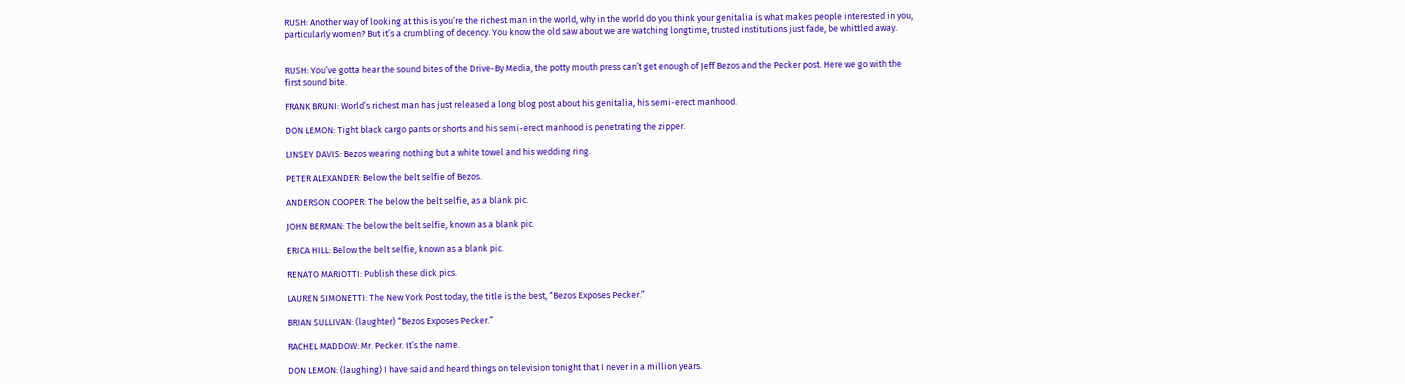RUSH: Another way of looking at this is you’re the richest man in the world, why in the world do you think your genitalia is what makes people interested in you, particularly women? But it’s a crumbling of decency. You know the old saw about we are watching longtime, trusted institutions just fade, be whittled away.


RUSH: You’ve gotta hear the sound bites of the Drive-By Media, the potty mouth press can’t get enough of Jeff Bezos and the Pecker post. Here we go with the first sound bite.

FRANK BRUNI: World’s richest man has just released a long blog post about his genitalia, his semi-erect manhood.

DON LEMON: Tight black cargo pants or shorts and his semi-erect manhood is penetrating the zipper.

LINSEY DAVIS: Bezos wearing nothing but a white towel and his wedding ring.

PETER ALEXANDER: Below the belt selfie of Bezos.

ANDERSON COOPER: The below the belt selfie, as a blank pic.

JOHN BERMAN: The below the belt selfie, known as a blank pic.

ERICA HILL: Below the belt selfie, known as a blank pic.

RENATO MARIOTTI: Publish these dick pics.

LAUREN SIMONETTI: The New York Post today, the title is the best, “Bezos Exposes Pecker.”

BRIAN SULLIVAN: (laughter) “Bezos Exposes Pecker.”

RACHEL MADDOW: Mr. Pecker. It’s the name.

DON LEMON: (laughing) I have said and heard things on television tonight that I never in a million years.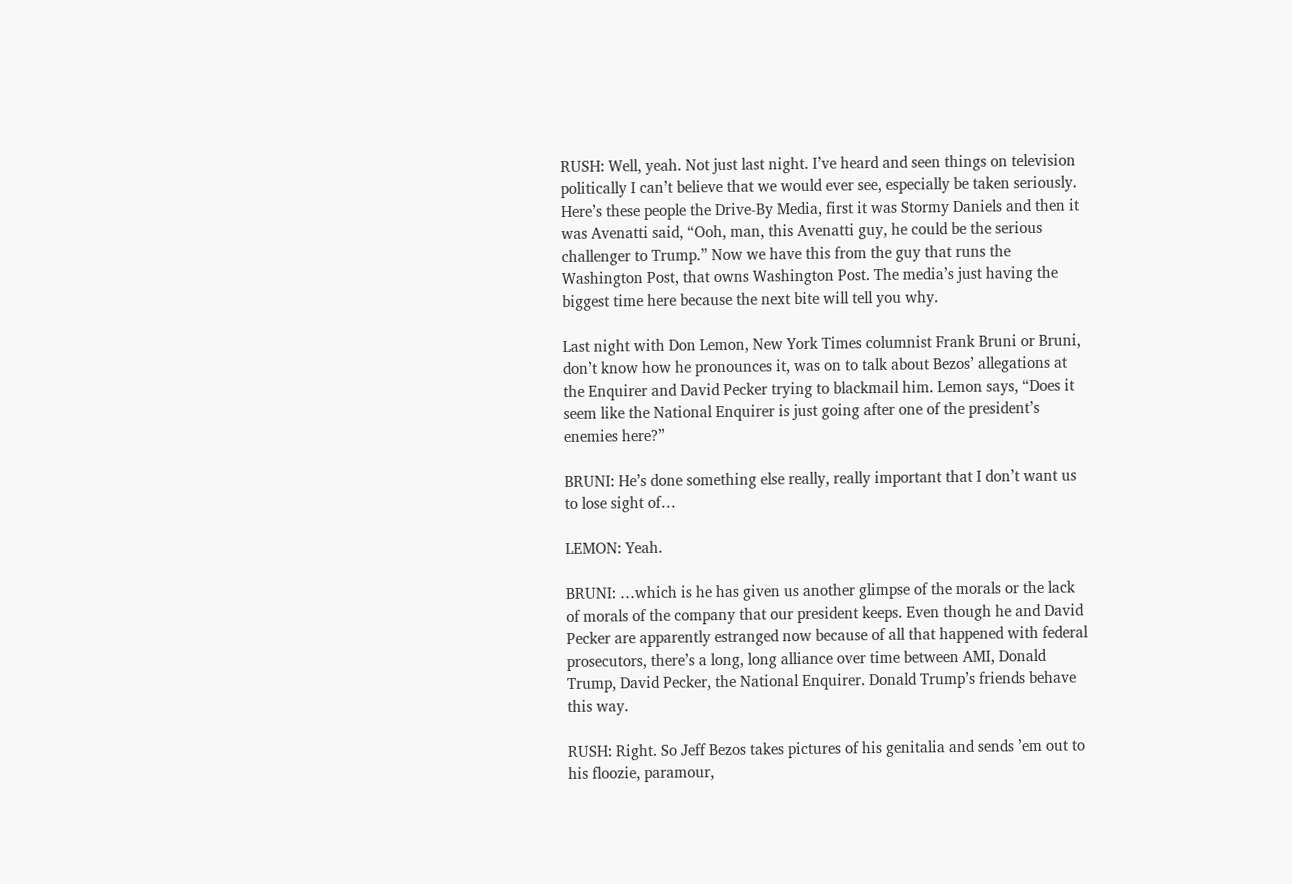RUSH: Well, yeah. Not just last night. I’ve heard and seen things on television politically I can’t believe that we would ever see, especially be taken seriously. Here’s these people the Drive-By Media, first it was Stormy Daniels and then it was Avenatti said, “Ooh, man, this Avenatti guy, he could be the serious challenger to Trump.” Now we have this from the guy that runs the Washington Post, that owns Washington Post. The media’s just having the biggest time here because the next bite will tell you why.

Last night with Don Lemon, New York Times columnist Frank Bruni or Bruni, don’t know how he pronounces it, was on to talk about Bezos’ allegations at the Enquirer and David Pecker trying to blackmail him. Lemon says, “Does it seem like the National Enquirer is just going after one of the president’s enemies here?”

BRUNI: He’s done something else really, really important that I don’t want us to lose sight of…

LEMON: Yeah.

BRUNI: …which is he has given us another glimpse of the morals or the lack of morals of the company that our president keeps. Even though he and David Pecker are apparently estranged now because of all that happened with federal prosecutors, there’s a long, long alliance over time between AMI, Donald Trump, David Pecker, the National Enquirer. Donald Trump’s friends behave this way.

RUSH: Right. So Jeff Bezos takes pictures of his genitalia and sends ’em out to his floozie, paramour,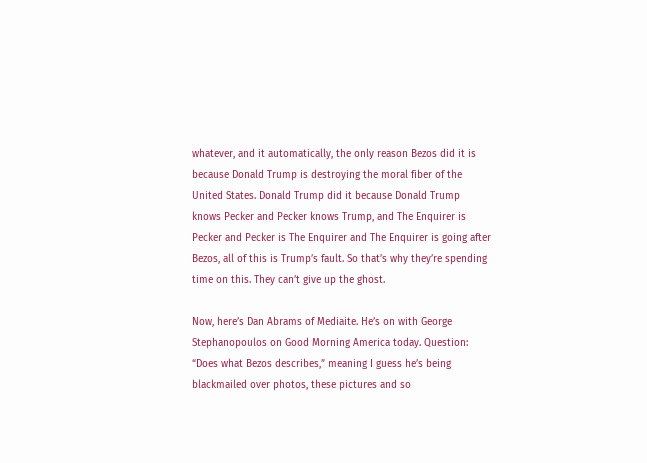whatever, and it automatically, the only reason Bezos did it is because Donald Trump is destroying the moral fiber of the United States. Donald Trump did it because Donald Trump knows Pecker and Pecker knows Trump, and The Enquirer is Pecker and Pecker is The Enquirer and The Enquirer is going after Bezos, all of this is Trump’s fault. So that’s why they’re spending time on this. They can’t give up the ghost.

Now, here’s Dan Abrams of Mediaite. He’s on with George Stephanopoulos on Good Morning America today. Question: “Does what Bezos describes,” meaning I guess he’s being blackmailed over photos, these pictures and so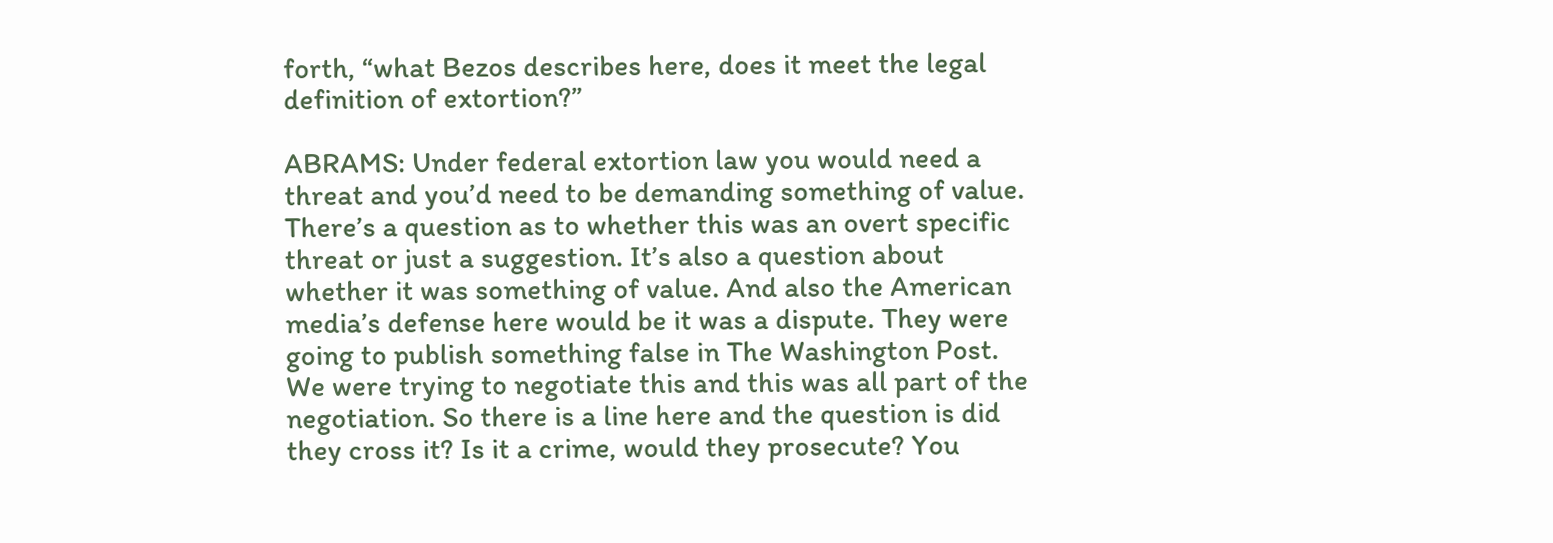forth, “what Bezos describes here, does it meet the legal definition of extortion?”

ABRAMS: Under federal extortion law you would need a threat and you’d need to be demanding something of value. There’s a question as to whether this was an overt specific threat or just a suggestion. It’s also a question about whether it was something of value. And also the American media’s defense here would be it was a dispute. They were going to publish something false in The Washington Post. We were trying to negotiate this and this was all part of the negotiation. So there is a line here and the question is did they cross it? Is it a crime, would they prosecute? You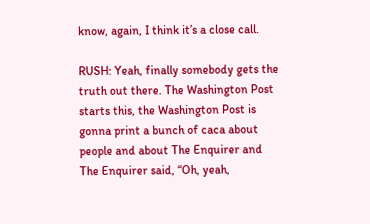know, again, I think it’s a close call.

RUSH: Yeah, finally somebody gets the truth out there. The Washington Post starts this, the Washington Post is gonna print a bunch of caca about people and about The Enquirer and The Enquirer said, “Oh, yeah,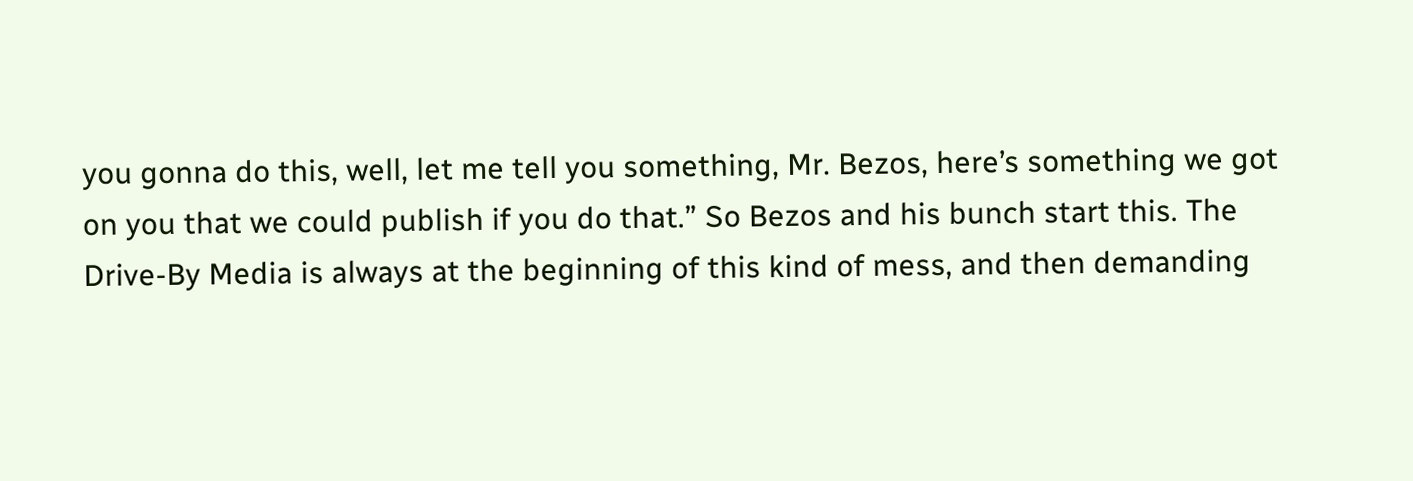you gonna do this, well, let me tell you something, Mr. Bezos, here’s something we got on you that we could publish if you do that.” So Bezos and his bunch start this. The Drive-By Media is always at the beginning of this kind of mess, and then demanding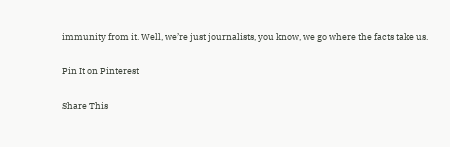immunity from it. Well, we’re just journalists, you know, we go where the facts take us.

Pin It on Pinterest

Share This